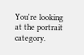You're looking at the portrait category.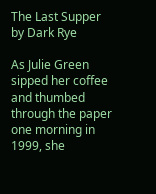The Last Supper by Dark Rye

As Julie Green sipped her coffee and thumbed through the paper one morning in 1999, she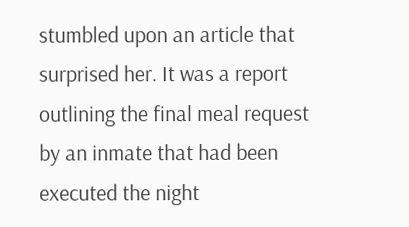stumbled upon an article that surprised her. It was a report outlining the final meal request by an inmate that had been executed the night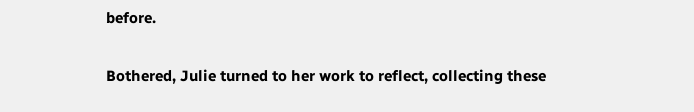before.

Bothered, Julie turned to her work to reflect, collecting these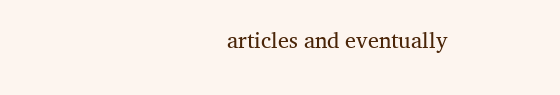articles and eventually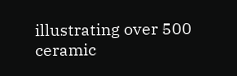illustrating over 500 ceramic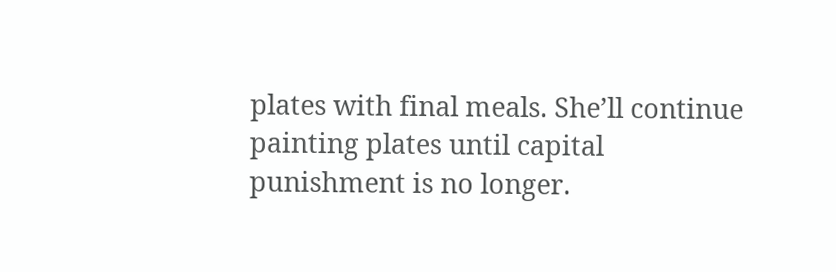plates with final meals. She’ll continue painting plates until capital punishment is no longer.